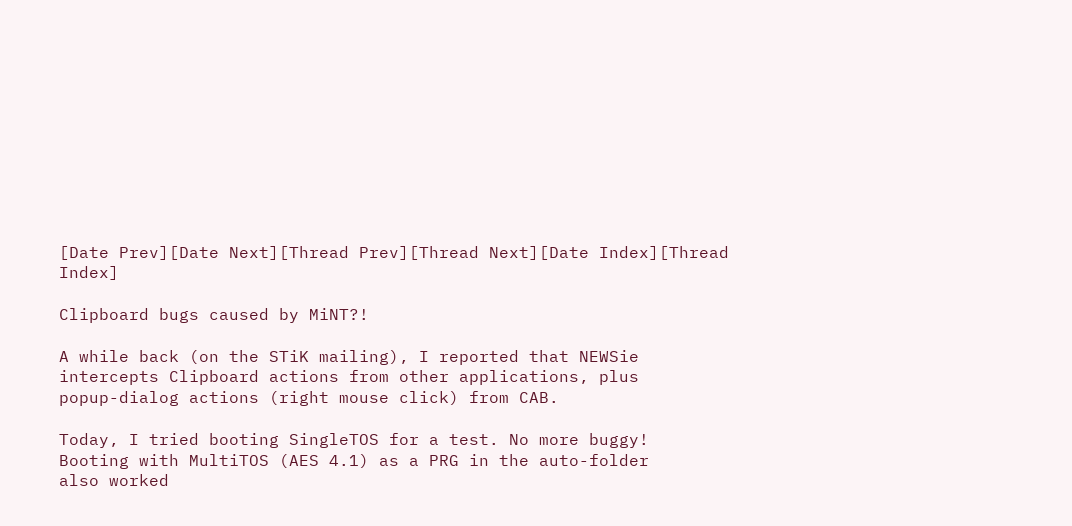[Date Prev][Date Next][Thread Prev][Thread Next][Date Index][Thread Index]

Clipboard bugs caused by MiNT?!

A while back (on the STiK mailing), I reported that NEWSie
intercepts Clipboard actions from other applications, plus
popup-dialog actions (right mouse click) from CAB.

Today, I tried booting SingleTOS for a test. No more buggy!
Booting with MultiTOS (AES 4.1) as a PRG in the auto-folder
also worked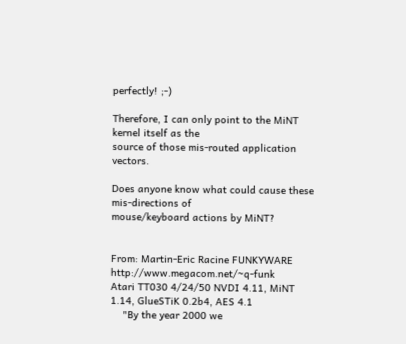perfectly! ;-)

Therefore, I can only point to the MiNT kernel itself as the
source of those mis-routed application vectors.

Does anyone know what could cause these mis-directions of
mouse/keyboard actions by MiNT?


From: Martin-Eric Racine FUNKYWARE http://www.megacom.net/~q-funk
Atari TT030 4/24/50 NVDI 4.11, MiNT 1.14, GlueSTiK 0.2b4, AES 4.1
    "By the year 2000 we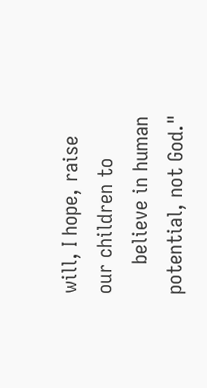will, I hope, raise our children to
     believe in human potential, not God."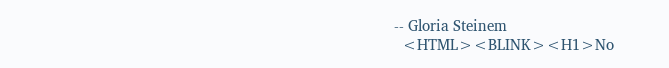-- Gloria Steinem
  <HTML><BLINK><H1>No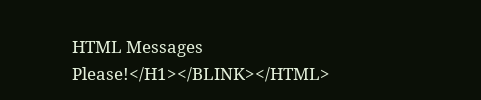HTML Messages Please!</H1></BLINK></HTML>